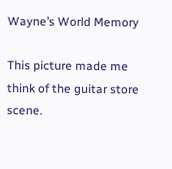Wayne’s World Memory

This picture made me think of the guitar store scene.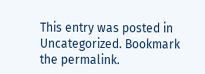This entry was posted in Uncategorized. Bookmark the permalink.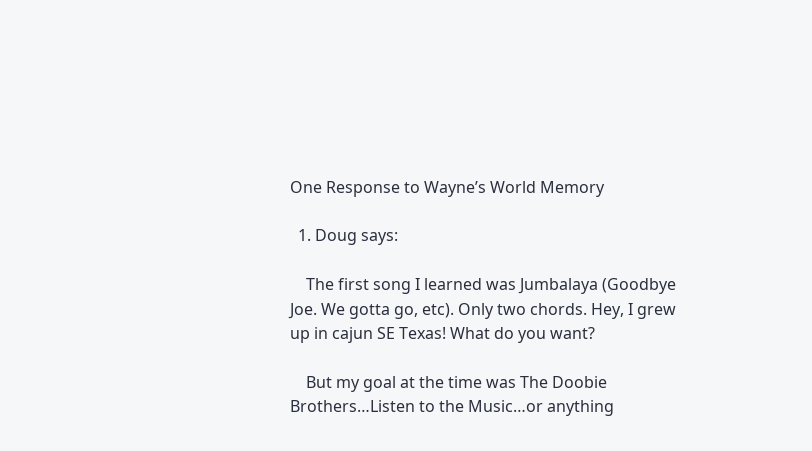One Response to Wayne’s World Memory

  1. Doug says:

    The first song I learned was Jumbalaya (Goodbye Joe. We gotta go, etc). Only two chords. Hey, I grew up in cajun SE Texas! What do you want?

    But my goal at the time was The Doobie Brothers…Listen to the Music…or anything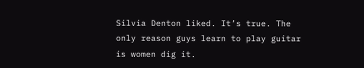Silvia Denton liked. It’s true. The only reason guys learn to play guitar is women dig it.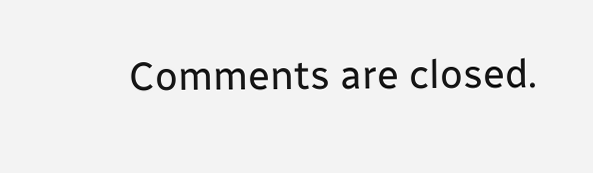Comments are closed.